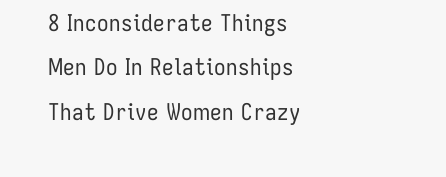8 Inconsiderate Things Men Do In Relationships That Drive Women Crazy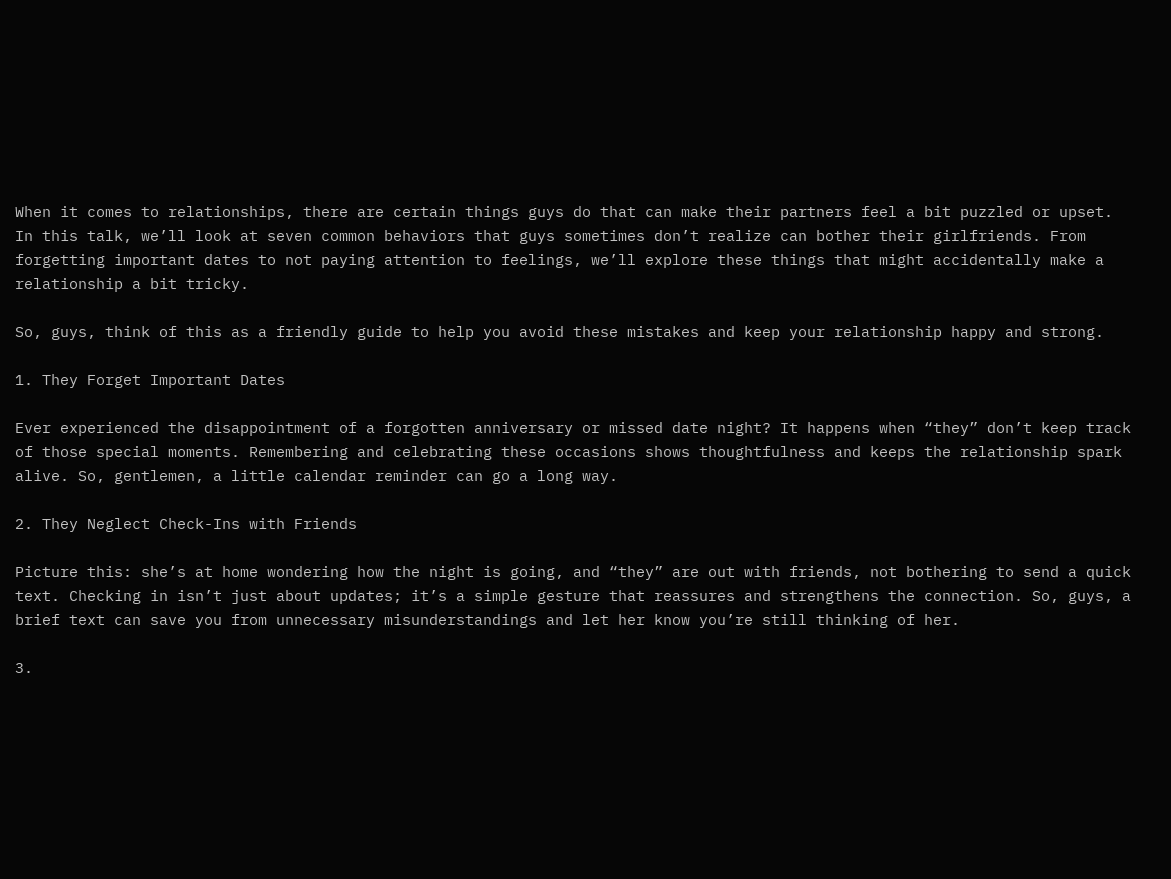When it comes to relationships, there are certain things guys do that can make their partners feel a bit puzzled or upset. In this talk, we’ll look at seven common behaviors that guys sometimes don’t realize can bother their girlfriends. From forgetting important dates to not paying attention to feelings, we’ll explore these things that might accidentally make a relationship a bit tricky.

So, guys, think of this as a friendly guide to help you avoid these mistakes and keep your relationship happy and strong.

1. They Forget Important Dates

Ever experienced the disappointment of a forgotten anniversary or missed date night? It happens when “they” don’t keep track of those special moments. Remembering and celebrating these occasions shows thoughtfulness and keeps the relationship spark alive. So, gentlemen, a little calendar reminder can go a long way.

2. They Neglect Check-Ins with Friends

Picture this: she’s at home wondering how the night is going, and “they” are out with friends, not bothering to send a quick text. Checking in isn’t just about updates; it’s a simple gesture that reassures and strengthens the connection. So, guys, a brief text can save you from unnecessary misunderstandings and let her know you’re still thinking of her.

3.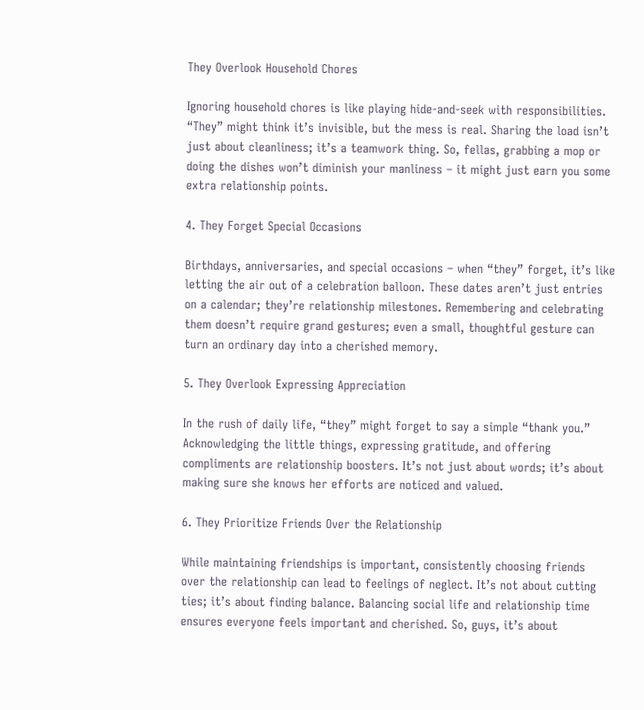They Overlook Household Chores

Ignoring household chores is like playing hide-and-seek with responsibilities. “They” might think it’s invisible, but the mess is real. Sharing the load isn’t just about cleanliness; it’s a teamwork thing. So, fellas, grabbing a mop or doing the dishes won’t diminish your manliness – it might just earn you some extra relationship points.

4. They Forget Special Occasions

Birthdays, anniversaries, and special occasions – when “they” forget, it’s like letting the air out of a celebration balloon. These dates aren’t just entries on a calendar; they’re relationship milestones. Remembering and celebrating them doesn’t require grand gestures; even a small, thoughtful gesture can turn an ordinary day into a cherished memory.

5. They Overlook Expressing Appreciation

In the rush of daily life, “they” might forget to say a simple “thank you.” Acknowledging the little things, expressing gratitude, and offering compliments are relationship boosters. It’s not just about words; it’s about making sure she knows her efforts are noticed and valued.

6. They Prioritize Friends Over the Relationship

While maintaining friendships is important, consistently choosing friends over the relationship can lead to feelings of neglect. It’s not about cutting ties; it’s about finding balance. Balancing social life and relationship time ensures everyone feels important and cherished. So, guys, it’s about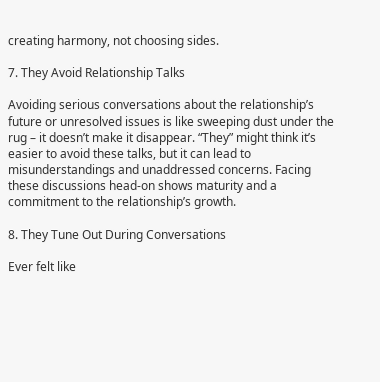creating harmony, not choosing sides.

7. They Avoid Relationship Talks

Avoiding serious conversations about the relationship’s future or unresolved issues is like sweeping dust under the rug – it doesn’t make it disappear. “They” might think it’s easier to avoid these talks, but it can lead to misunderstandings and unaddressed concerns. Facing these discussions head-on shows maturity and a commitment to the relationship’s growth.

8. They Tune Out During Conversations

Ever felt like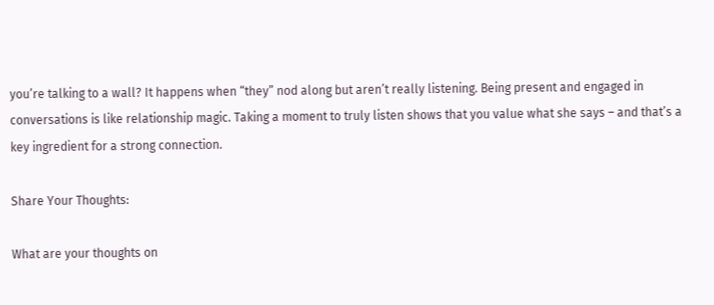you’re talking to a wall? It happens when “they” nod along but aren’t really listening. Being present and engaged in conversations is like relationship magic. Taking a moment to truly listen shows that you value what she says – and that’s a key ingredient for a strong connection.

Share Your Thoughts:

What are your thoughts on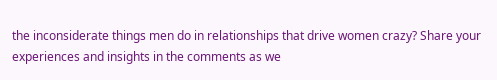the inconsiderate things men do in relationships that drive women crazy? Share your experiences and insights in the comments as we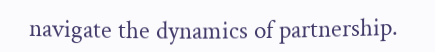navigate the dynamics of partnership.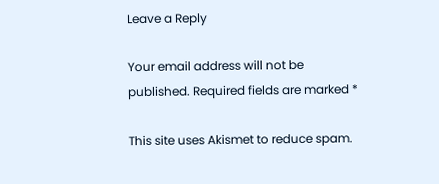Leave a Reply

Your email address will not be published. Required fields are marked *

This site uses Akismet to reduce spam.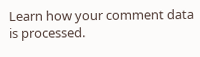Learn how your comment data is processed.